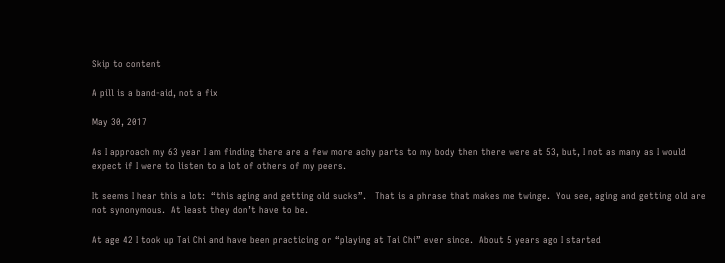Skip to content

A pill is a band-aid, not a fix

May 30, 2017

As I approach my 63 year I am finding there are a few more achy parts to my body then there were at 53, but, I not as many as I would expect if I were to listen to a lot of others of my peers.

It seems I hear this a lot:  “this aging and getting old sucks”.   That is a phrase that makes me twinge.  You see, aging and getting old are not synonymous.  At least they don’t have to be.

At age 42 I took up Tai Chi and have been practicing or “playing at Tai Chi” ever since.  About 5 years ago I started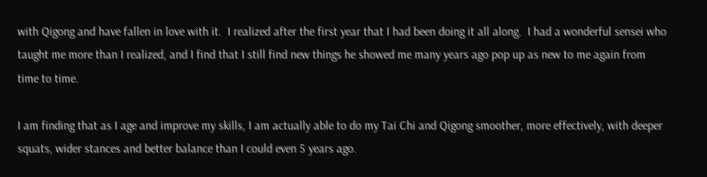with Qigong and have fallen in love with it.  I realized after the first year that I had been doing it all along.  I had a wonderful sensei who taught me more than I realized, and I find that I still find new things he showed me many years ago pop up as new to me again from time to time.

I am finding that as I age and improve my skills, I am actually able to do my Tai Chi and Qigong smoother, more effectively, with deeper squats, wider stances and better balance than I could even 5 years ago.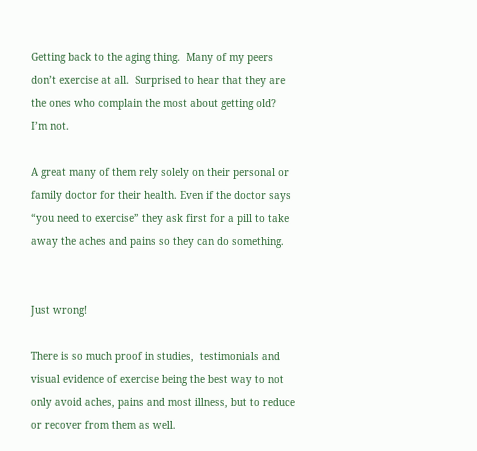Getting back to the aging thing.  Many of my peers don’t exercise at all.  Surprised to hear that they are the ones who complain the most about getting old?  I’m not.

A great many of them rely solely on their personal or family doctor for their health. Even if the doctor says “you need to exercise” they ask first for a pill to take away the aches and pains so they can do something.


Just wrong!

There is so much proof in studies,  testimonials and visual evidence of exercise being the best way to not only avoid aches, pains and most illness, but to reduce or recover from them as well.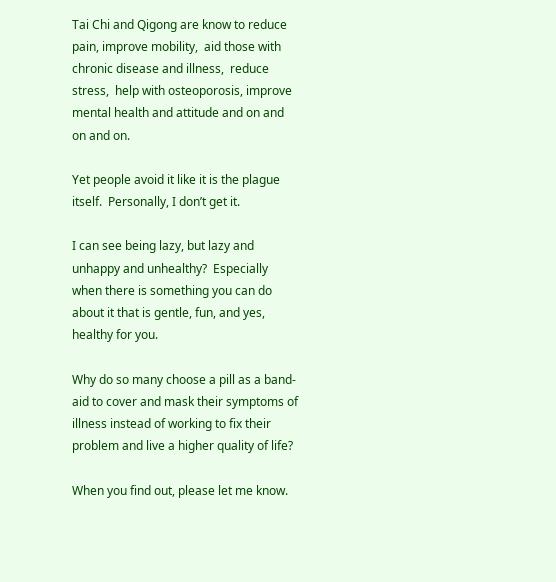Tai Chi and Qigong are know to reduce pain, improve mobility,  aid those with chronic disease and illness,  reduce stress,  help with osteoporosis, improve mental health and attitude and on and on and on.

Yet people avoid it like it is the plague itself.  Personally, I don’t get it.

I can see being lazy, but lazy and unhappy and unhealthy?  Especially when there is something you can do about it that is gentle, fun, and yes, healthy for you.

Why do so many choose a pill as a band-aid to cover and mask their symptoms of illness instead of working to fix their problem and live a higher quality of life?

When you find out, please let me know.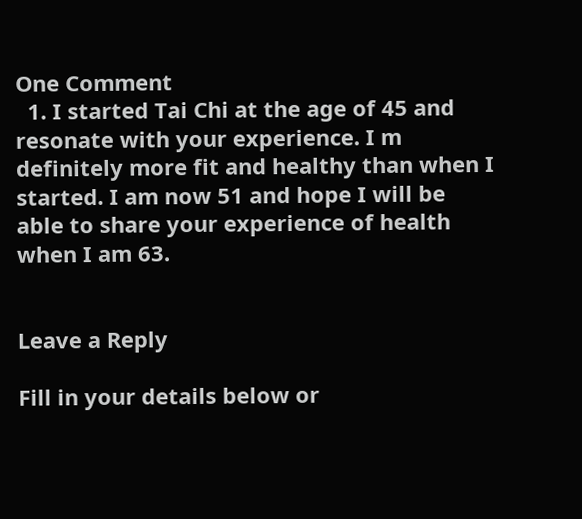One Comment
  1. I started Tai Chi at the age of 45 and resonate with your experience. I m definitely more fit and healthy than when I started. I am now 51 and hope I will be able to share your experience of health when I am 63.


Leave a Reply

Fill in your details below or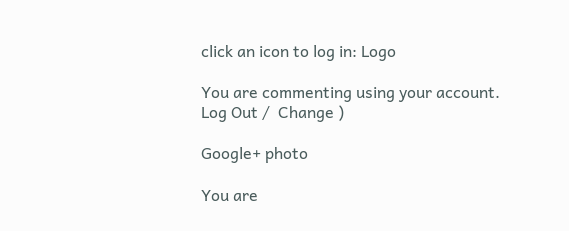click an icon to log in: Logo

You are commenting using your account. Log Out /  Change )

Google+ photo

You are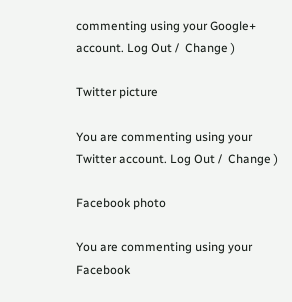commenting using your Google+ account. Log Out /  Change )

Twitter picture

You are commenting using your Twitter account. Log Out /  Change )

Facebook photo

You are commenting using your Facebook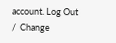account. Log Out /  Change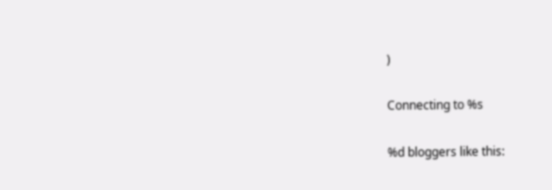)

Connecting to %s

%d bloggers like this: